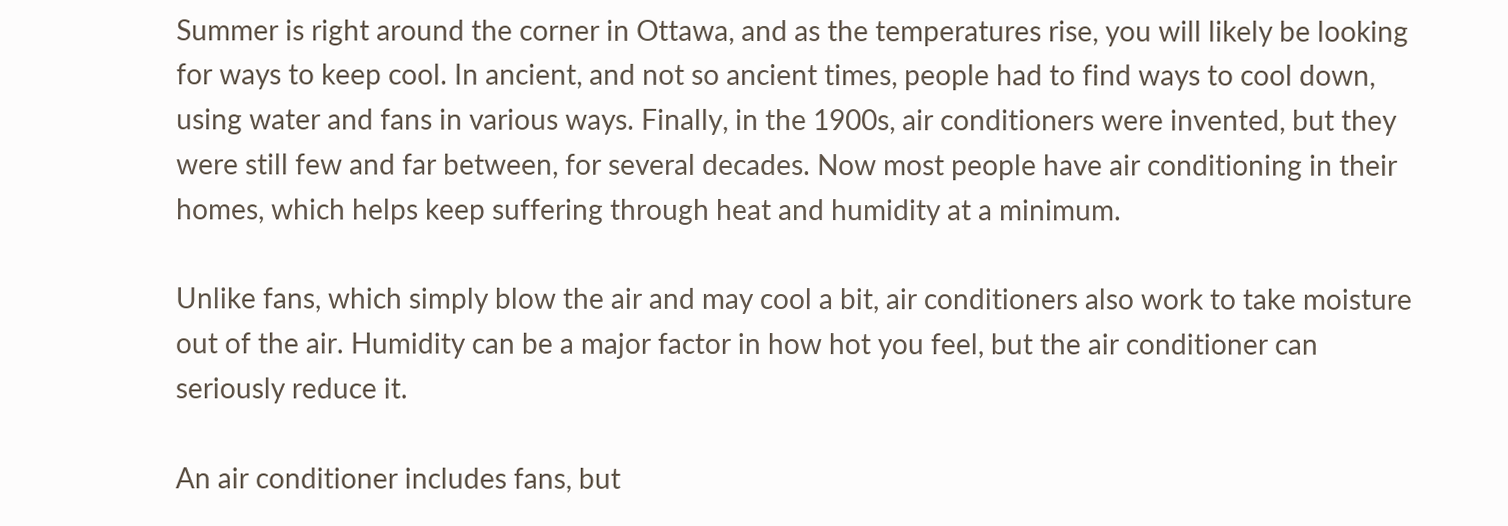Summer is right around the corner in Ottawa, and as the temperatures rise, you will likely be looking for ways to keep cool. In ancient, and not so ancient times, people had to find ways to cool down, using water and fans in various ways. Finally, in the 1900s, air conditioners were invented, but they were still few and far between, for several decades. Now most people have air conditioning in their homes, which helps keep suffering through heat and humidity at a minimum.

Unlike fans, which simply blow the air and may cool a bit, air conditioners also work to take moisture out of the air. Humidity can be a major factor in how hot you feel, but the air conditioner can seriously reduce it.

An air conditioner includes fans, but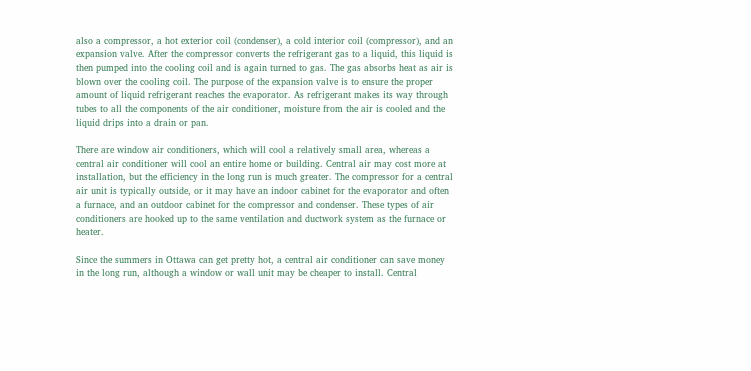also a compressor, a hot exterior coil (condenser), a cold interior coil (compressor), and an expansion valve. After the compressor converts the refrigerant gas to a liquid, this liquid is then pumped into the cooling coil and is again turned to gas. The gas absorbs heat as air is blown over the cooling coil. The purpose of the expansion valve is to ensure the proper amount of liquid refrigerant reaches the evaporator. As refrigerant makes its way through tubes to all the components of the air conditioner, moisture from the air is cooled and the liquid drips into a drain or pan.

There are window air conditioners, which will cool a relatively small area, whereas a central air conditioner will cool an entire home or building. Central air may cost more at installation, but the efficiency in the long run is much greater. The compressor for a central air unit is typically outside, or it may have an indoor cabinet for the evaporator and often a furnace, and an outdoor cabinet for the compressor and condenser. These types of air conditioners are hooked up to the same ventilation and ductwork system as the furnace or heater.

Since the summers in Ottawa can get pretty hot, a central air conditioner can save money in the long run, although a window or wall unit may be cheaper to install. Central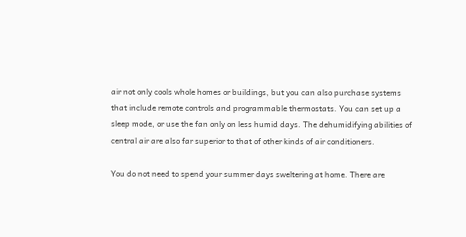air not only cools whole homes or buildings, but you can also purchase systems that include remote controls and programmable thermostats. You can set up a sleep mode, or use the fan only on less humid days. The dehumidifying abilities of central air are also far superior to that of other kinds of air conditioners.

You do not need to spend your summer days sweltering at home. There are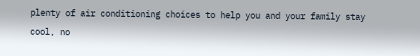plenty of air conditioning choices to help you and your family stay cool, no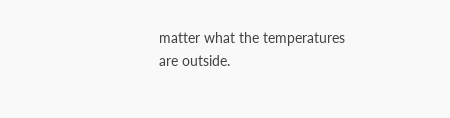matter what the temperatures are outside.